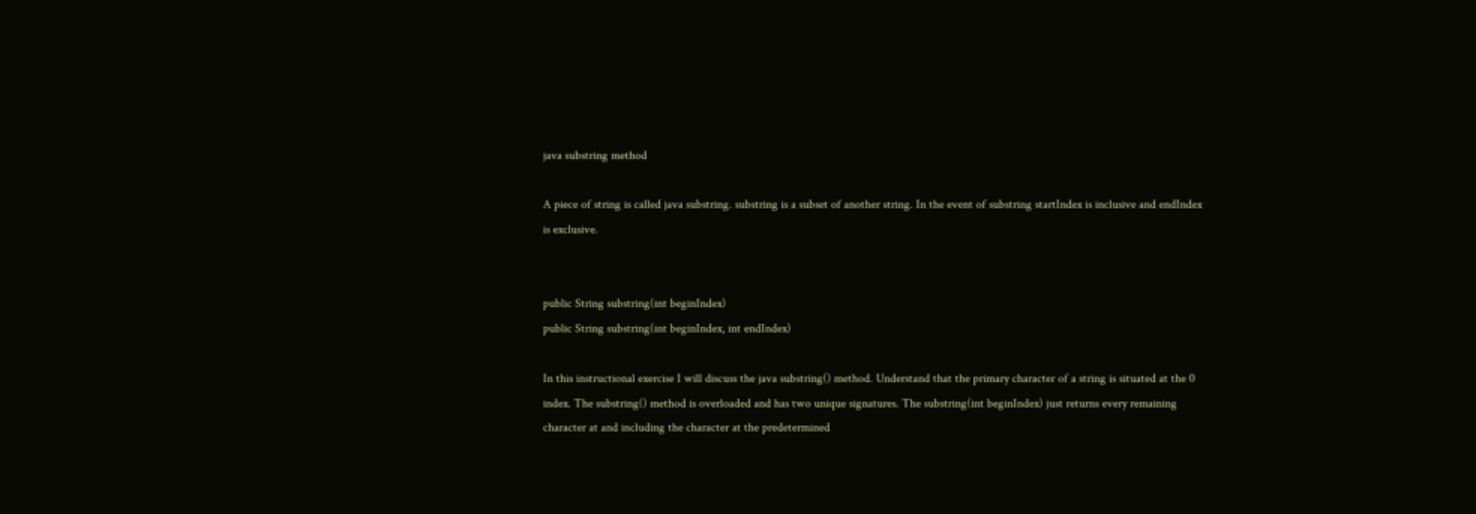java substring method

A piece of string is called java substring. substring is a subset of another string. In the event of substring startIndex is inclusive and endIndex is exclusive.


public String substring(int beginIndex)
public String substring(int beginIndex, int endIndex)

In this instructional exercise I will discuss the java substring() method. Understand that the primary character of a string is situated at the 0 index. The substring() method is overloaded and has two unique signatures. The substring(int beginIndex) just returns every remaining character at and including the character at the predetermined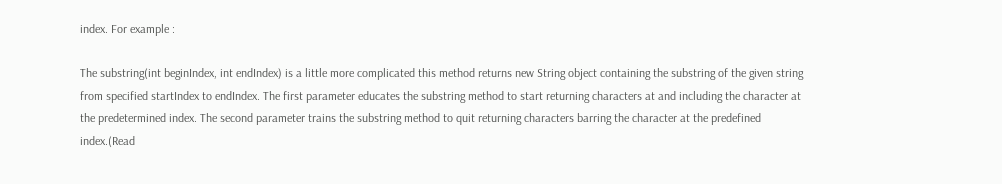index. For example :

The substring(int beginIndex, int endIndex) is a little more complicated this method returns new String object containing the substring of the given string from specified startIndex to endIndex. The first parameter educates the substring method to start returning characters at and including the character at the predetermined index. The second parameter trains the substring method to quit returning characters barring the character at the predefined index.(Read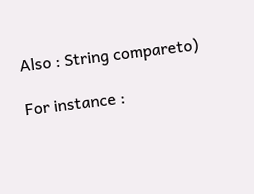Also : String compareto)

For instance :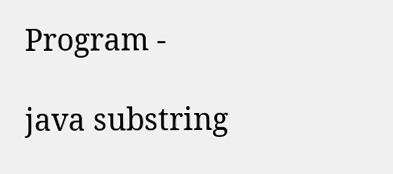Program -

java substring